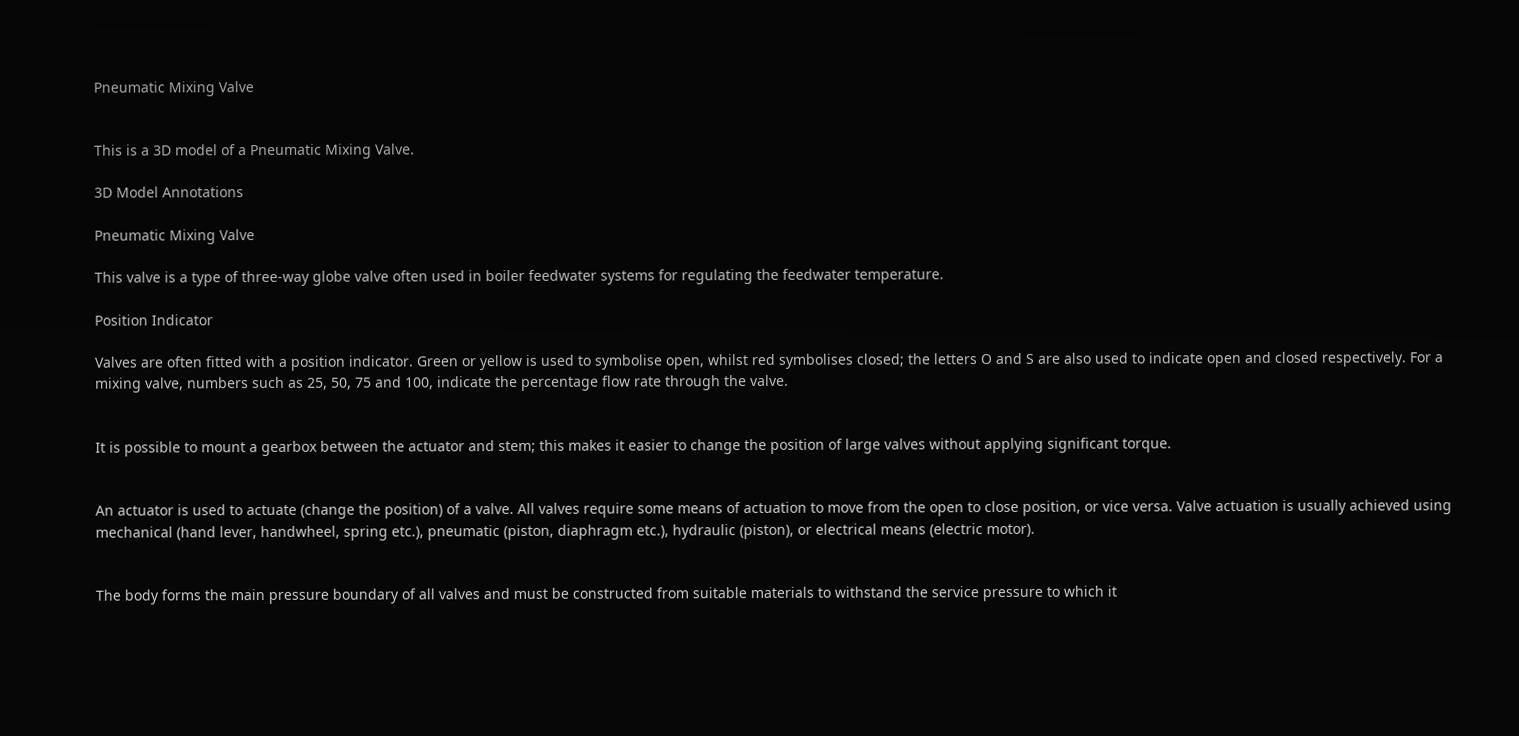Pneumatic Mixing Valve


This is a 3D model of a Pneumatic Mixing Valve.

3D Model Annotations

Pneumatic Mixing Valve

This valve is a type of three-way globe valve often used in boiler feedwater systems for regulating the feedwater temperature.

Position Indicator

Valves are often fitted with a position indicator. Green or yellow is used to symbolise open, whilst red symbolises closed; the letters O and S are also used to indicate open and closed respectively. For a mixing valve, numbers such as 25, 50, 75 and 100, indicate the percentage flow rate through the valve.


It is possible to mount a gearbox between the actuator and stem; this makes it easier to change the position of large valves without applying significant torque.


An actuator is used to actuate (change the position) of a valve. All valves require some means of actuation to move from the open to close position, or vice versa. Valve actuation is usually achieved using mechanical (hand lever, handwheel, spring etc.), pneumatic (piston, diaphragm etc.), hydraulic (piston), or electrical means (electric motor).


The body forms the main pressure boundary of all valves and must be constructed from suitable materials to withstand the service pressure to which it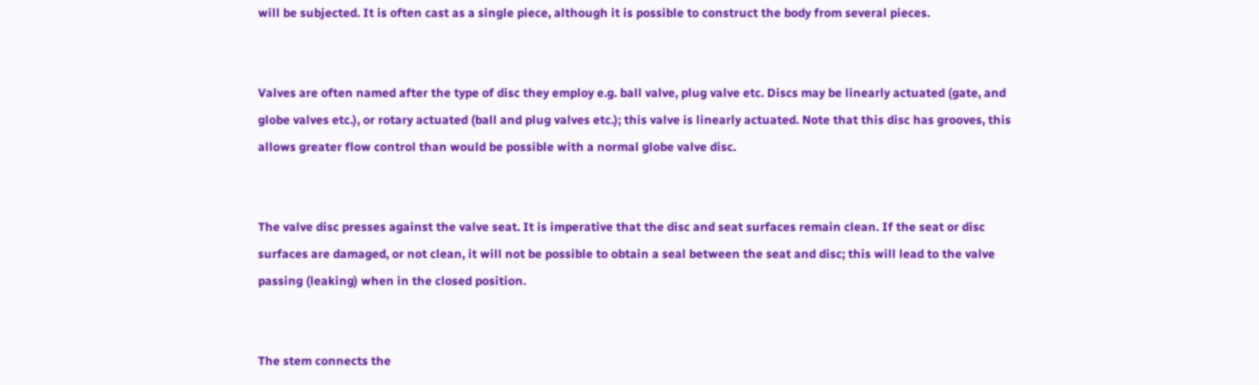will be subjected. It is often cast as a single piece, although it is possible to construct the body from several pieces.


Valves are often named after the type of disc they employ e.g. ball valve, plug valve etc. Discs may be linearly actuated (gate, and globe valves etc.), or rotary actuated (ball and plug valves etc.); this valve is linearly actuated. Note that this disc has grooves, this allows greater flow control than would be possible with a normal globe valve disc.


The valve disc presses against the valve seat. It is imperative that the disc and seat surfaces remain clean. If the seat or disc surfaces are damaged, or not clean, it will not be possible to obtain a seal between the seat and disc; this will lead to the valve passing (leaking) when in the closed position.


The stem connects the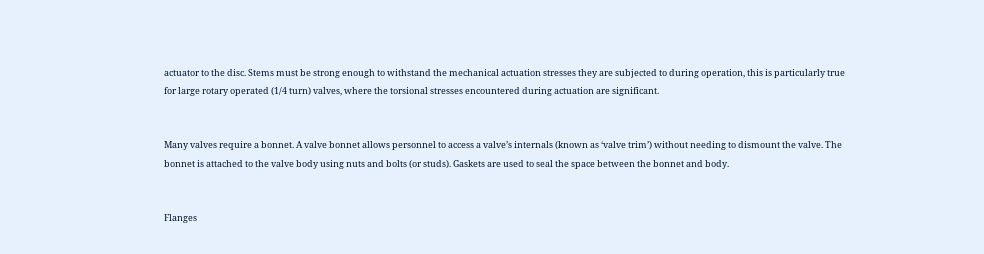actuator to the disc. Stems must be strong enough to withstand the mechanical actuation stresses they are subjected to during operation, this is particularly true for large rotary operated (1/4 turn) valves, where the torsional stresses encountered during actuation are significant.


Many valves require a bonnet. A valve bonnet allows personnel to access a valve’s internals (known as ‘valve trim’) without needing to dismount the valve. The bonnet is attached to the valve body using nuts and bolts (or studs). Gaskets are used to seal the space between the bonnet and body.


Flanges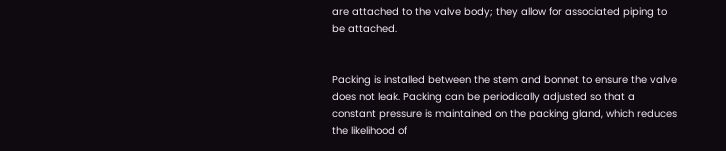are attached to the valve body; they allow for associated piping to be attached.


Packing is installed between the stem and bonnet to ensure the valve does not leak. Packing can be periodically adjusted so that a constant pressure is maintained on the packing gland, which reduces the likelihood of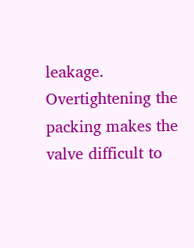leakage. Overtightening the packing makes the valve difficult to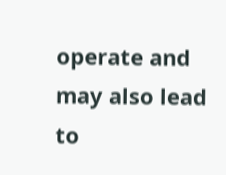operate and may also lead to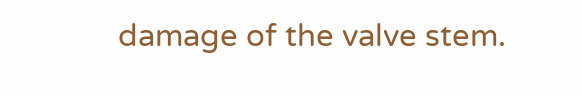damage of the valve stem.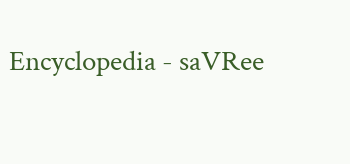Encyclopedia - saVRee